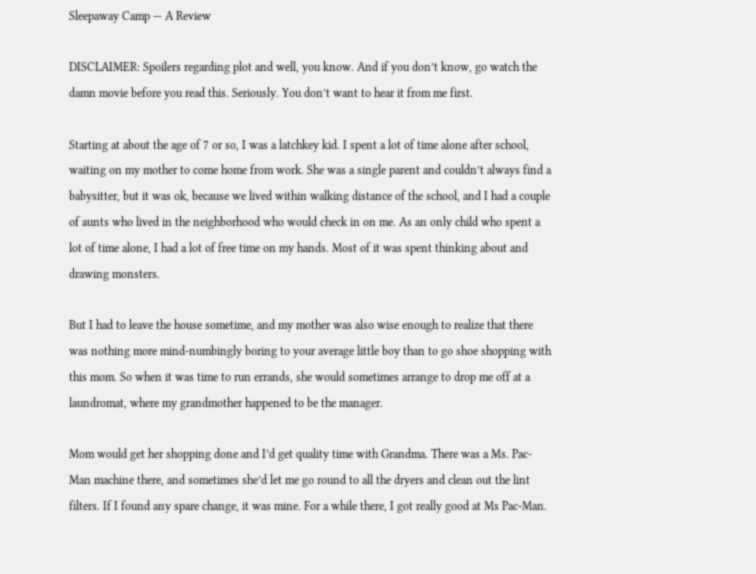Sleepaway Camp — A Review

DISCLAIMER: Spoilers regarding plot and well, you know. And if you don’t know, go watch the damn movie before you read this. Seriously. You don’t want to hear it from me first.

Starting at about the age of 7 or so, I was a latchkey kid. I spent a lot of time alone after school, waiting on my mother to come home from work. She was a single parent and couldn’t always find a babysitter, but it was ok, because we lived within walking distance of the school, and I had a couple of aunts who lived in the neighborhood who would check in on me. As an only child who spent a lot of time alone, I had a lot of free time on my hands. Most of it was spent thinking about and drawing monsters.

But I had to leave the house sometime, and my mother was also wise enough to realize that there was nothing more mind-numbingly boring to your average little boy than to go shoe shopping with this mom. So when it was time to run errands, she would sometimes arrange to drop me off at a laundromat, where my grandmother happened to be the manager.

Mom would get her shopping done and I’d get quality time with Grandma. There was a Ms. Pac-Man machine there, and sometimes she’d let me go round to all the dryers and clean out the lint filters. If I found any spare change, it was mine. For a while there, I got really good at Ms Pac-Man.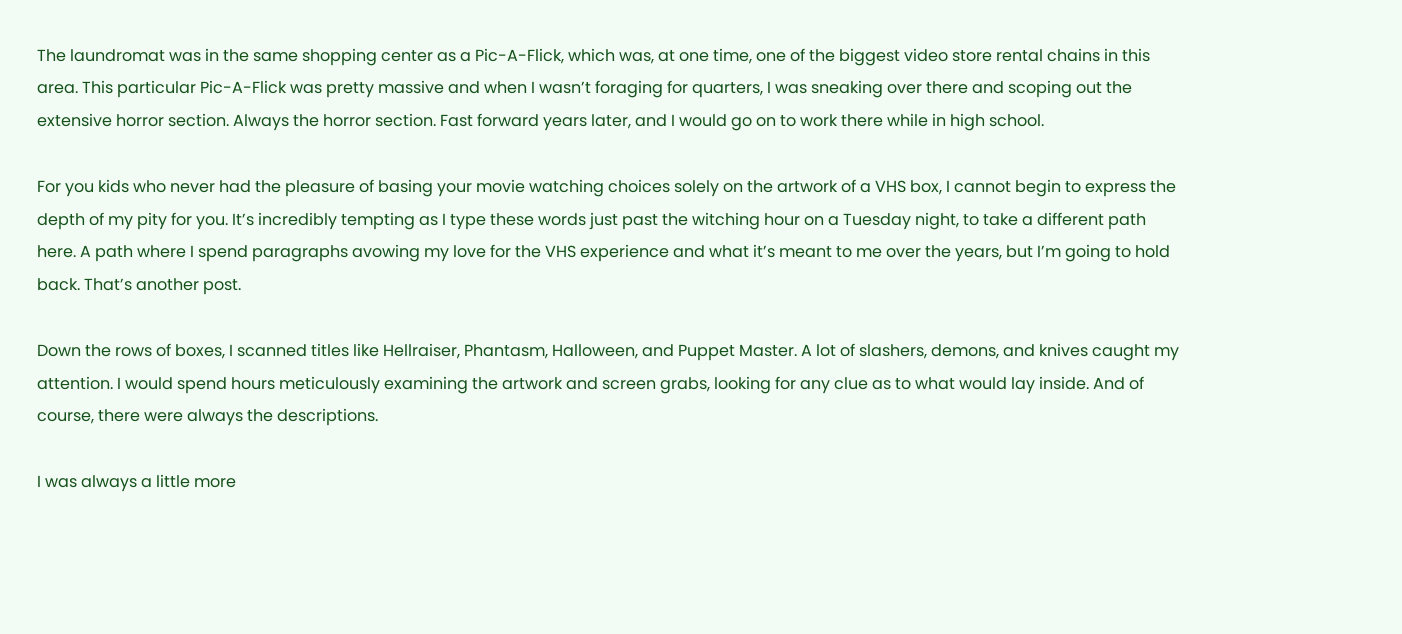The laundromat was in the same shopping center as a Pic-A-Flick, which was, at one time, one of the biggest video store rental chains in this area. This particular Pic-A-Flick was pretty massive and when I wasn’t foraging for quarters, I was sneaking over there and scoping out the extensive horror section. Always the horror section. Fast forward years later, and I would go on to work there while in high school.

For you kids who never had the pleasure of basing your movie watching choices solely on the artwork of a VHS box, I cannot begin to express the depth of my pity for you. It’s incredibly tempting as I type these words just past the witching hour on a Tuesday night, to take a different path here. A path where I spend paragraphs avowing my love for the VHS experience and what it’s meant to me over the years, but I’m going to hold back. That’s another post.

Down the rows of boxes, I scanned titles like Hellraiser, Phantasm, Halloween, and Puppet Master. A lot of slashers, demons, and knives caught my attention. I would spend hours meticulously examining the artwork and screen grabs, looking for any clue as to what would lay inside. And of course, there were always the descriptions.

I was always a little more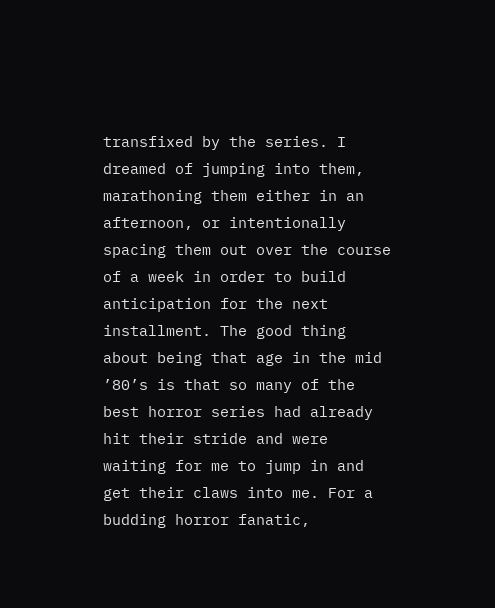transfixed by the series. I dreamed of jumping into them, marathoning them either in an afternoon, or intentionally spacing them out over the course of a week in order to build anticipation for the next installment. The good thing about being that age in the mid ’80’s is that so many of the best horror series had already hit their stride and were waiting for me to jump in and get their claws into me. For a budding horror fanatic,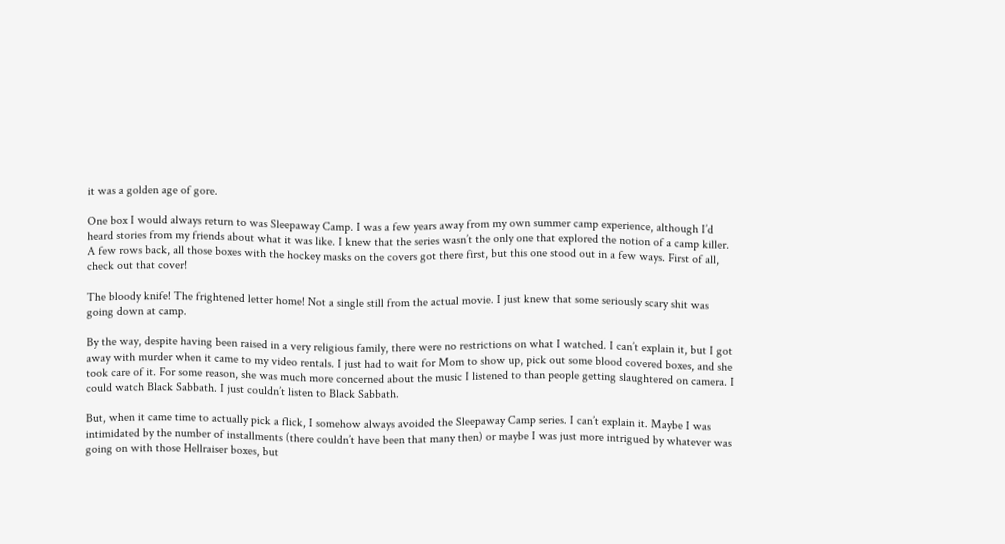it was a golden age of gore.

One box I would always return to was Sleepaway Camp. I was a few years away from my own summer camp experience, although I’d heard stories from my friends about what it was like. I knew that the series wasn’t the only one that explored the notion of a camp killer. A few rows back, all those boxes with the hockey masks on the covers got there first, but this one stood out in a few ways. First of all, check out that cover!

The bloody knife! The frightened letter home! Not a single still from the actual movie. I just knew that some seriously scary shit was going down at camp.

By the way, despite having been raised in a very religious family, there were no restrictions on what I watched. I can’t explain it, but I got away with murder when it came to my video rentals. I just had to wait for Mom to show up, pick out some blood covered boxes, and she took care of it. For some reason, she was much more concerned about the music I listened to than people getting slaughtered on camera. I could watch Black Sabbath. I just couldn’t listen to Black Sabbath.

But, when it came time to actually pick a flick, I somehow always avoided the Sleepaway Camp series. I can’t explain it. Maybe I was intimidated by the number of installments (there couldn’t have been that many then) or maybe I was just more intrigued by whatever was going on with those Hellraiser boxes, but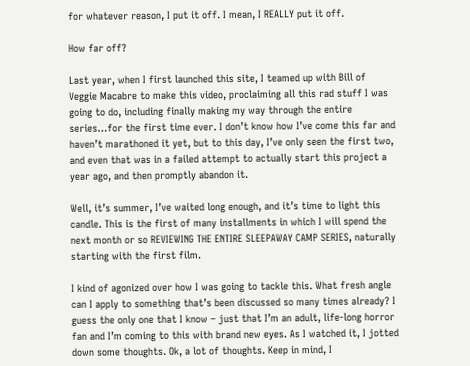for whatever reason, I put it off. I mean, I REALLY put it off.

How far off?

Last year, when I first launched this site, I teamed up with Bill of Veggie Macabre to make this video, proclaiming all this rad stuff I was going to do, including finally making my way through the entire series…for the first time ever. I don’t know how I’ve come this far and haven’t marathoned it yet, but to this day, I’ve only seen the first two, and even that was in a failed attempt to actually start this project a year ago, and then promptly abandon it.

Well, it’s summer, I’ve waited long enough, and it’s time to light this candle. This is the first of many installments in which I will spend the next month or so REVIEWING THE ENTIRE SLEEPAWAY CAMP SERIES, naturally starting with the first film.

I kind of agonized over how I was going to tackle this. What fresh angle can I apply to something that’s been discussed so many times already? I guess the only one that I know – just that I’m an adult, life-long horror fan and I’m coming to this with brand new eyes. As I watched it, I jotted down some thoughts. Ok, a lot of thoughts. Keep in mind, I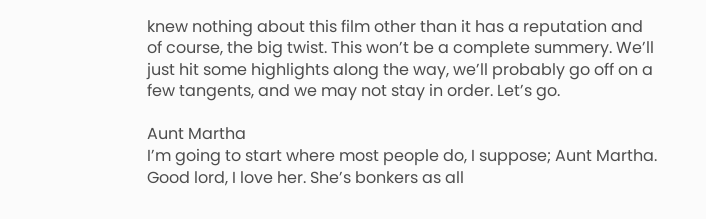knew nothing about this film other than it has a reputation and of course, the big twist. This won’t be a complete summery. We’ll just hit some highlights along the way, we’ll probably go off on a few tangents, and we may not stay in order. Let’s go.

Aunt Martha
I’m going to start where most people do, I suppose; Aunt Martha. Good lord, I love her. She’s bonkers as all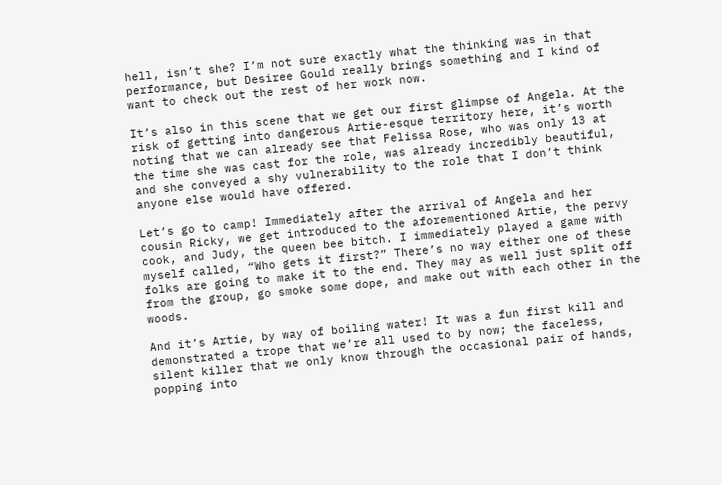hell, isn’t she? I’m not sure exactly what the thinking was in that performance, but Desiree Gould really brings something and I kind of want to check out the rest of her work now.

It’s also in this scene that we get our first glimpse of Angela. At the risk of getting into dangerous Artie-esque territory here, it’s worth noting that we can already see that Felissa Rose, who was only 13 at the time she was cast for the role, was already incredibly beautiful, and she conveyed a shy vulnerability to the role that I don’t think anyone else would have offered.

Let’s go to camp! Immediately after the arrival of Angela and her cousin Ricky, we get introduced to the aforementioned Artie, the pervy cook, and Judy, the queen bee bitch. I immediately played a game with myself called, “Who gets it first?” There’s no way either one of these folks are going to make it to the end. They may as well just split off from the group, go smoke some dope, and make out with each other in the woods.

And it’s Artie, by way of boiling water! It was a fun first kill and demonstrated a trope that we’re all used to by now; the faceless, silent killer that we only know through the occasional pair of hands, popping into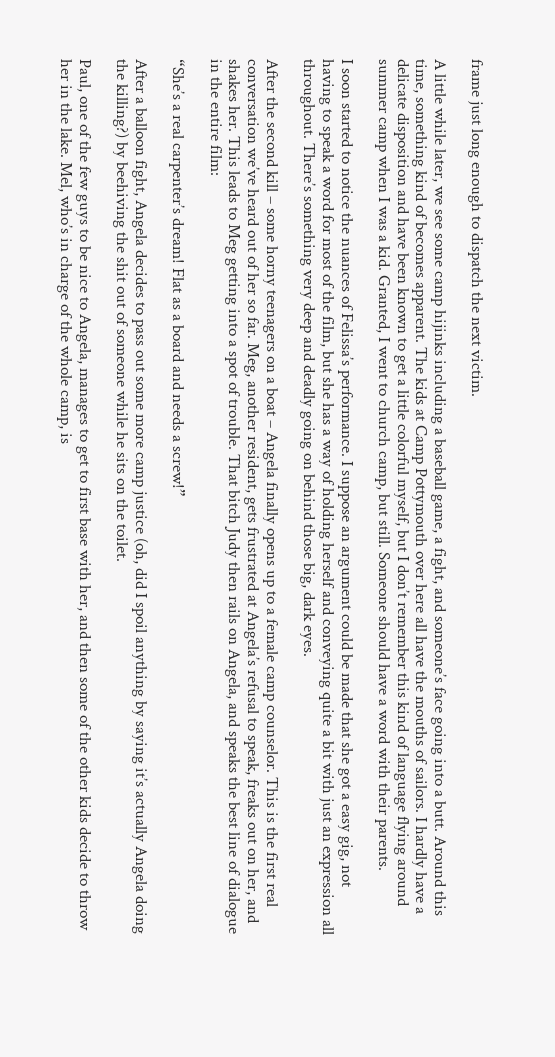frame just long enough to dispatch the next victim.

A little while later, we see some camp hijinks including a baseball game, a fight, and someone’s face going into a butt. Around this time, something kind of becomes apparent. The kids at Camp Pottymouth over here all have the mouths of sailors. I hardly have a delicate disposition and have been known to get a little colorful myself, but I don’t remember this kind of language flying around summer camp when I was a kid. Granted, I went to church camp, but still. Someone should have a word with their parents.

I soon started to notice the nuances of Felissa’s performance. I suppose an argument could be made that she got a easy gig, not having to speak a word for most of the film, but she has a way of holding herself and conveying quite a bit with just an expression all throughout. There’s something very deep and deadly going on behind those big, dark eyes.

After the second kill – some horny teenagers on a boat – Angela finally opens up to a female camp counselor. This is the first real conversation we’ve heard out of her so far. Meg, another resident, gets frustrated at Angela’s refusal to speak, freaks out on her, and shakes her. This leads to Meg getting into a spot of trouble. That bitch Judy then rails on Angela, and speaks the best line of dialogue in the entire film:

“She’s a real carpenter’s dream! Flat as a board and needs a screw!”

After a balloon fight, Angela decides to pass out some more camp justice (oh, did I spoil anything by saying it’s actually Angela doing the killing?) by beehiving the shit out of someone while he sits on the toilet.

Paul, one of the few guys to be nice to Angela, manages to get to first base with her, and then some of the other kids decide to throw her in the lake. Mel, who’s in charge of the whole camp, is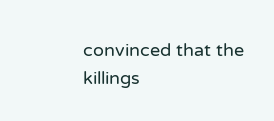convinced that the killings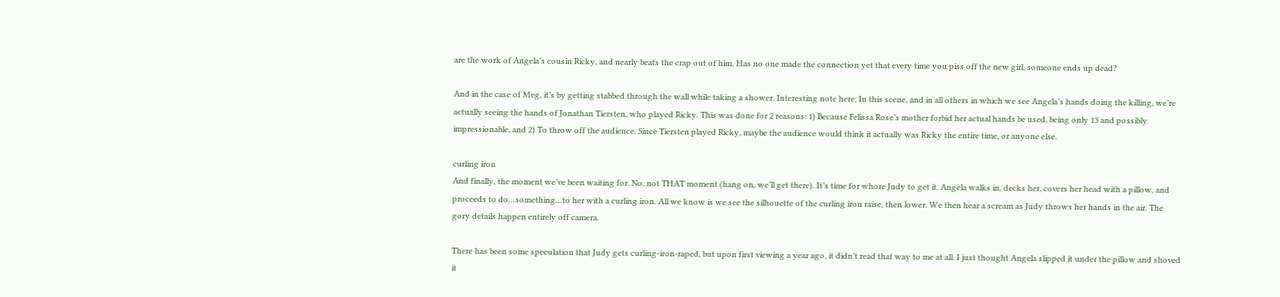are the work of Angela’s cousin Ricky, and nearly beats the crap out of him. Has no one made the connection yet that every time you piss off the new girl, someone ends up dead?

And in the case of Meg, it’s by getting stabbed through the wall while taking a shower. Interesting note here: In this scene, and in all others in which we see Angela’s hands doing the killing, we’re actually seeing the hands of Jonathan Tiersten, who played Ricky. This was done for 2 reasons: 1) Because Felissa Rose’s mother forbid her actual hands be used, being only 13 and possibly impressionable, and 2) To throw off the audience. Since Tiersten played Ricky, maybe the audience would think it actually was Ricky the entire time, or anyone else.

curling iron
And finally, the moment we’ve been waiting for. No, not THAT moment (hang on, we’ll get there). It’s time for whore Judy to get it. Angela walks in, decks her, covers her head with a pillow, and proceeds to do…something…to her with a curling iron. All we know is we see the silhouette of the curling iron raise, then lower. We then hear a scream as Judy throws her hands in the air. The gory details happen entirely off camera.

There has been some speculation that Judy gets curling-iron-raped, but upon first viewing a year ago, it didn’t read that way to me at all. I just thought Angela slipped it under the pillow and shoved it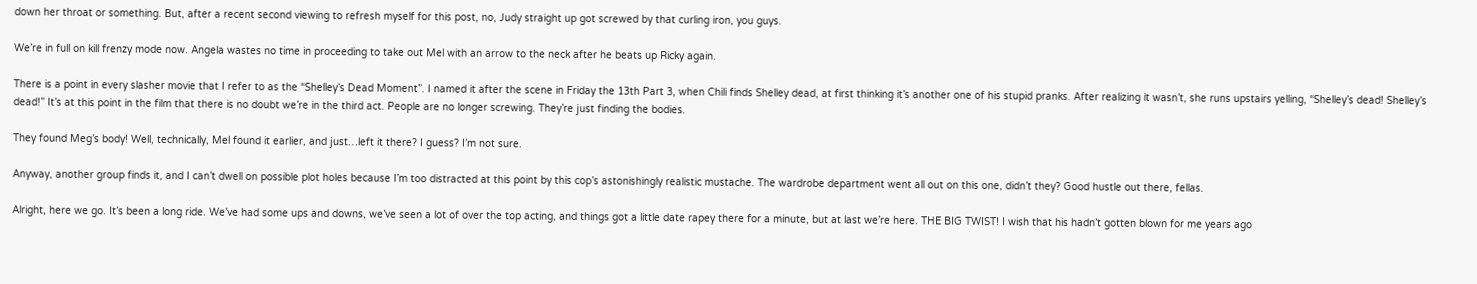down her throat or something. But, after a recent second viewing to refresh myself for this post, no, Judy straight up got screwed by that curling iron, you guys.

We’re in full on kill frenzy mode now. Angela wastes no time in proceeding to take out Mel with an arrow to the neck after he beats up Ricky again.

There is a point in every slasher movie that I refer to as the “Shelley’s Dead Moment”. I named it after the scene in Friday the 13th Part 3, when Chili finds Shelley dead, at first thinking it’s another one of his stupid pranks. After realizing it wasn’t, she runs upstairs yelling, “Shelley’s dead! Shelley’s dead!” It’s at this point in the film that there is no doubt we’re in the third act. People are no longer screwing. They’re just finding the bodies.

They found Meg’s body! Well, technically, Mel found it earlier, and just…left it there? I guess? I’m not sure.

Anyway, another group finds it, and I can’t dwell on possible plot holes because I’m too distracted at this point by this cop’s astonishingly realistic mustache. The wardrobe department went all out on this one, didn’t they? Good hustle out there, fellas.

Alright, here we go. It’s been a long ride. We’ve had some ups and downs, we’ve seen a lot of over the top acting, and things got a little date rapey there for a minute, but at last we’re here. THE BIG TWIST! I wish that his hadn’t gotten blown for me years ago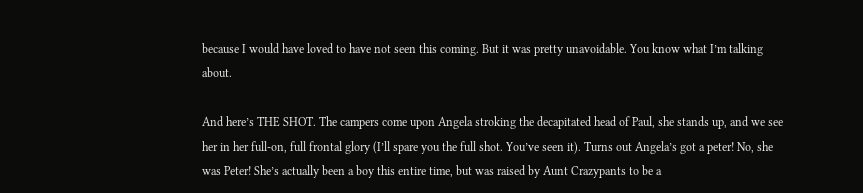because I would have loved to have not seen this coming. But it was pretty unavoidable. You know what I’m talking about.

And here’s THE SHOT. The campers come upon Angela stroking the decapitated head of Paul, she stands up, and we see her in her full-on, full frontal glory (I’ll spare you the full shot. You’ve seen it). Turns out Angela’s got a peter! No, she was Peter! She’s actually been a boy this entire time, but was raised by Aunt Crazypants to be a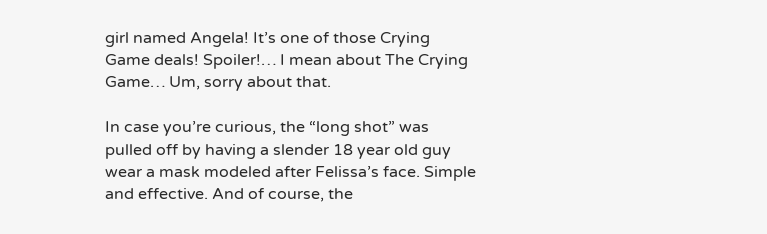girl named Angela! It’s one of those Crying Game deals! Spoiler!… I mean about The Crying Game… Um, sorry about that.

In case you’re curious, the “long shot” was pulled off by having a slender 18 year old guy wear a mask modeled after Felissa’s face. Simple and effective. And of course, the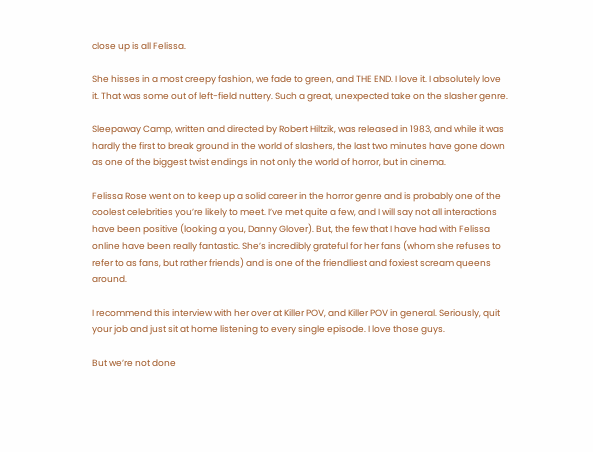close up is all Felissa.

She hisses in a most creepy fashion, we fade to green, and THE END. I love it. I absolutely love it. That was some out of left-field nuttery. Such a great, unexpected take on the slasher genre.

Sleepaway Camp, written and directed by Robert Hiltzik, was released in 1983, and while it was hardly the first to break ground in the world of slashers, the last two minutes have gone down as one of the biggest twist endings in not only the world of horror, but in cinema.

Felissa Rose went on to keep up a solid career in the horror genre and is probably one of the coolest celebrities you’re likely to meet. I’ve met quite a few, and I will say not all interactions have been positive (looking a you, Danny Glover). But, the few that I have had with Felissa online have been really fantastic. She’s incredibly grateful for her fans (whom she refuses to refer to as fans, but rather friends) and is one of the friendliest and foxiest scream queens around.

I recommend this interview with her over at Killer POV, and Killer POV in general. Seriously, quit your job and just sit at home listening to every single episode. I love those guys.

But we’re not done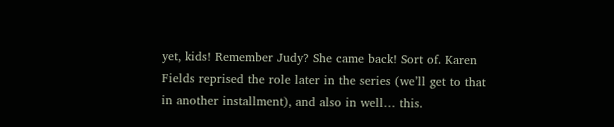yet, kids! Remember Judy? She came back! Sort of. Karen Fields reprised the role later in the series (we’ll get to that in another installment), and also in well… this.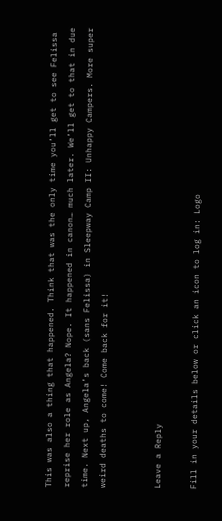This was also a thing that happened. Think that was the only time you’ll get to see Felissa reprise her role as Angela? Nope. It happened in canon… much later. We’ll get to that in due time. Next up, Angela’s back (sans Felissa) in Sleepway Camp II: Unhappy Campers. More super weird deaths to come! Come back for it!


Leave a Reply

Fill in your details below or click an icon to log in: Logo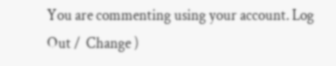You are commenting using your account. Log Out /  Change )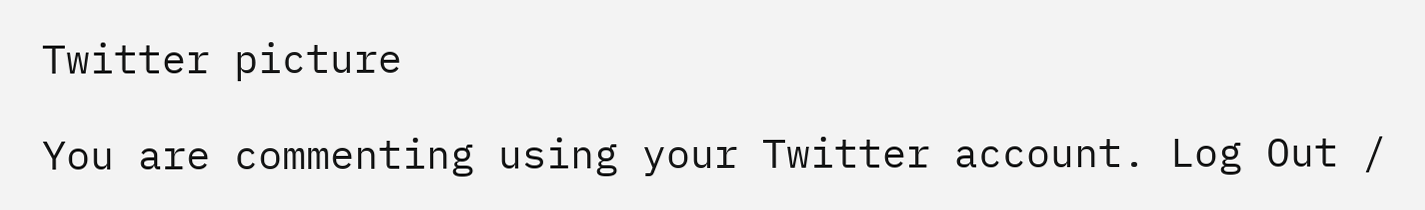Twitter picture

You are commenting using your Twitter account. Log Out /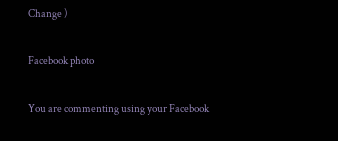Change )

Facebook photo

You are commenting using your Facebook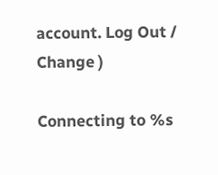account. Log Out /  Change )

Connecting to %s